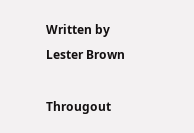Written by Lester Brown

Througout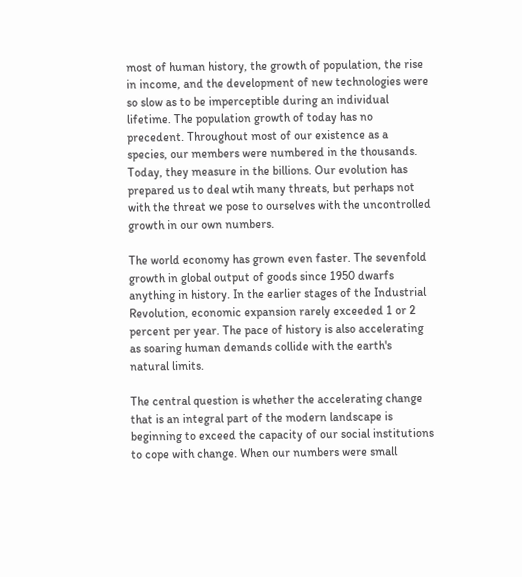most of human history, the growth of population, the rise in income, and the development of new technologies were so slow as to be imperceptible during an individual lifetime. The population growth of today has no precedent. Throughout most of our existence as a species, our members were numbered in the thousands. Today, they measure in the billions. Our evolution has prepared us to deal wtih many threats, but perhaps not with the threat we pose to ourselves with the uncontrolled growth in our own numbers.

The world economy has grown even faster. The sevenfold growth in global output of goods since 1950 dwarfs anything in history. In the earlier stages of the Industrial Revolution, economic expansion rarely exceeded 1 or 2 percent per year. The pace of history is also accelerating as soaring human demands collide with the earth's natural limits.

The central question is whether the accelerating change that is an integral part of the modern landscape is beginning to exceed the capacity of our social institutions to cope with change. When our numbers were small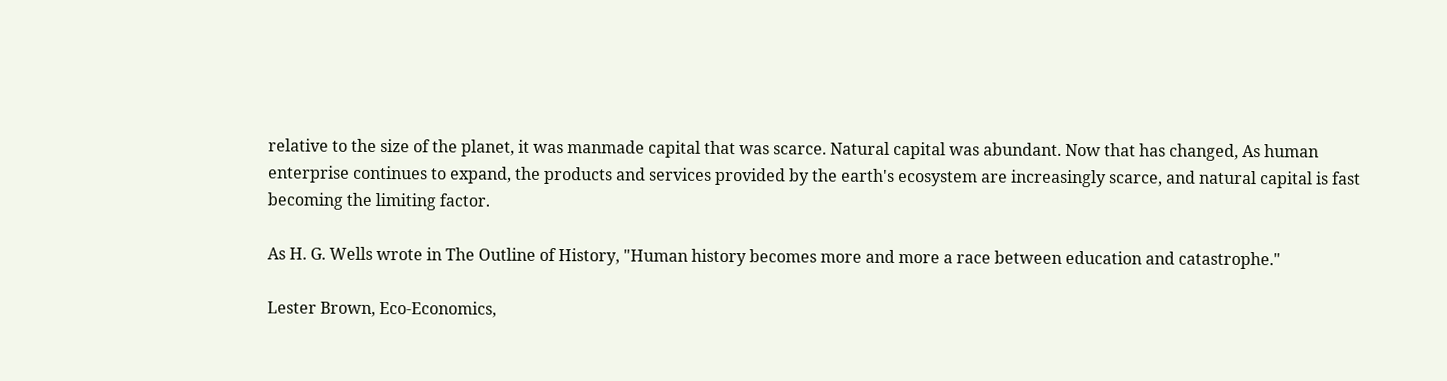relative to the size of the planet, it was manmade capital that was scarce. Natural capital was abundant. Now that has changed, As human enterprise continues to expand, the products and services provided by the earth's ecosystem are increasingly scarce, and natural capital is fast becoming the limiting factor.

As H. G. Wells wrote in The Outline of History, "Human history becomes more and more a race between education and catastrophe."

Lester Brown, Eco-Economics,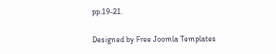pp.19-21.

Designed by Free Joomla Templates